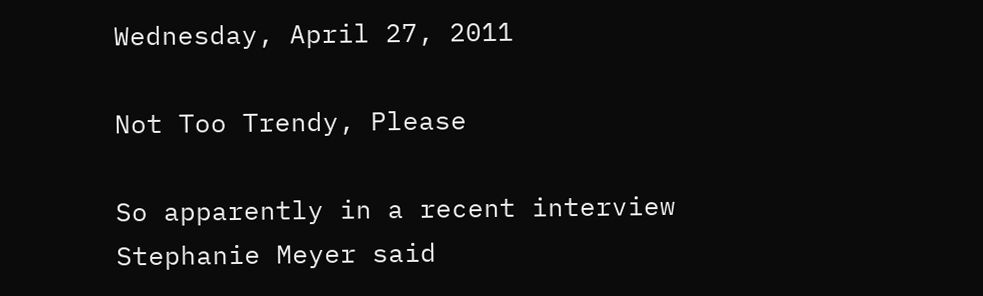Wednesday, April 27, 2011

Not Too Trendy, Please

So apparently in a recent interview Stephanie Meyer said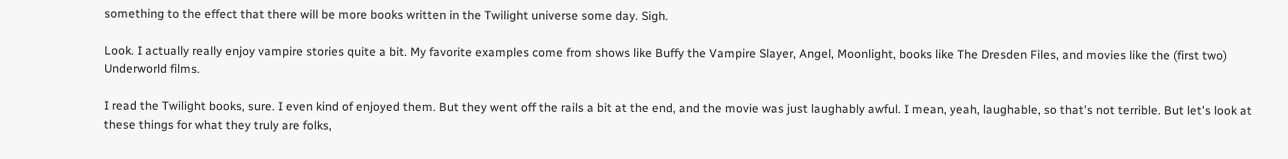something to the effect that there will be more books written in the Twilight universe some day. Sigh.

Look. I actually really enjoy vampire stories quite a bit. My favorite examples come from shows like Buffy the Vampire Slayer, Angel, Moonlight, books like The Dresden Files, and movies like the (first two) Underworld films.

I read the Twilight books, sure. I even kind of enjoyed them. But they went off the rails a bit at the end, and the movie was just laughably awful. I mean, yeah, laughable, so that's not terrible. But let's look at these things for what they truly are folks,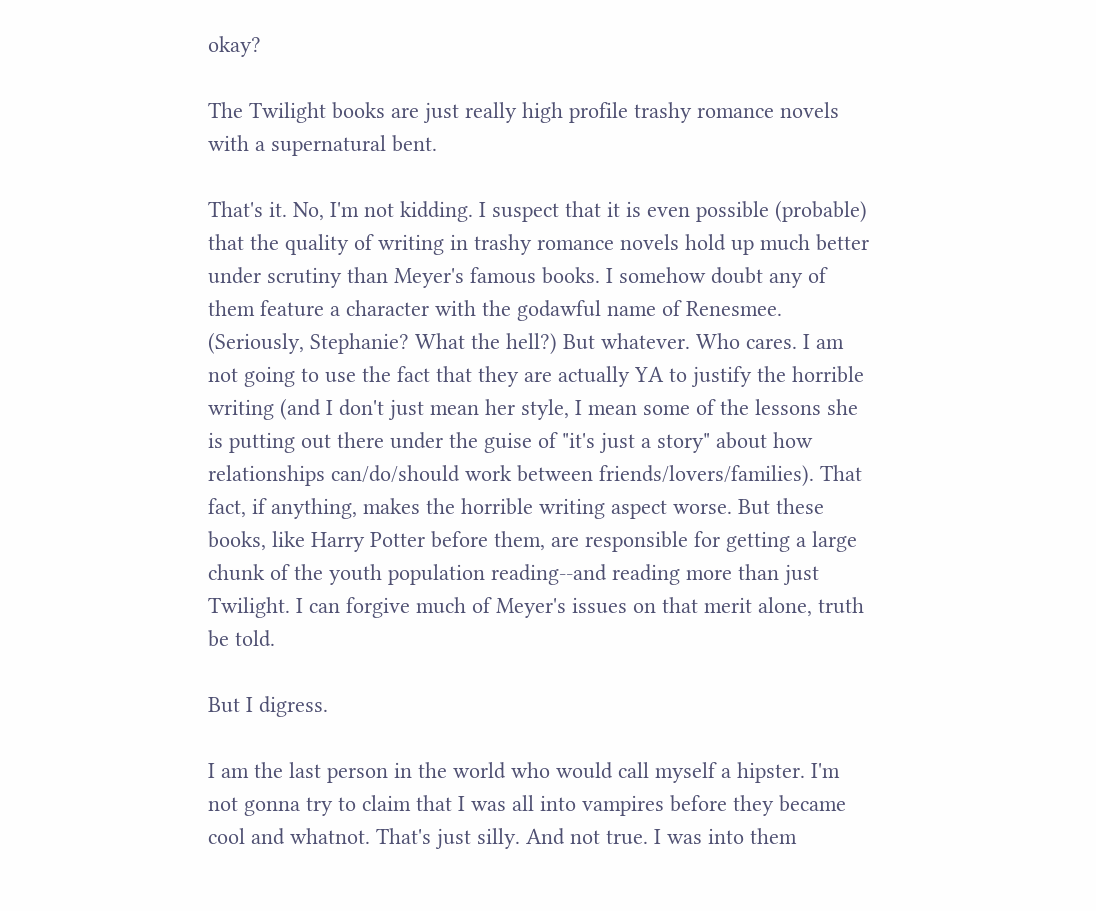okay?

The Twilight books are just really high profile trashy romance novels with a supernatural bent.

That's it. No, I'm not kidding. I suspect that it is even possible (probable) that the quality of writing in trashy romance novels hold up much better under scrutiny than Meyer's famous books. I somehow doubt any of them feature a character with the godawful name of Renesmee. (Seriously, Stephanie? What the hell?) But whatever. Who cares. I am not going to use the fact that they are actually YA to justify the horrible writing (and I don't just mean her style, I mean some of the lessons she is putting out there under the guise of "it's just a story" about how relationships can/do/should work between friends/lovers/families). That fact, if anything, makes the horrible writing aspect worse. But these books, like Harry Potter before them, are responsible for getting a large chunk of the youth population reading--and reading more than just Twilight. I can forgive much of Meyer's issues on that merit alone, truth be told.

But I digress.

I am the last person in the world who would call myself a hipster. I'm not gonna try to claim that I was all into vampires before they became cool and whatnot. That's just silly. And not true. I was into them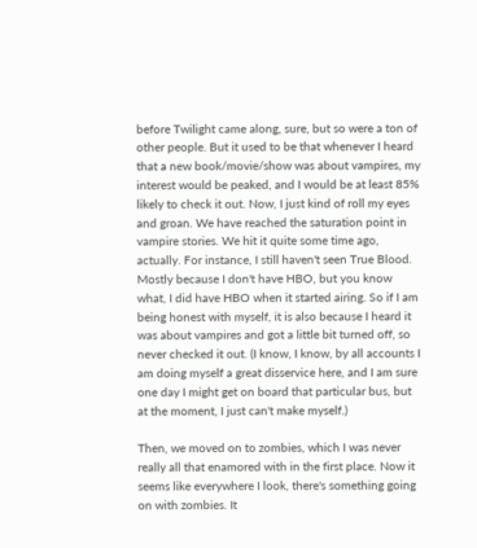before Twilight came along, sure, but so were a ton of other people. But it used to be that whenever I heard that a new book/movie/show was about vampires, my interest would be peaked, and I would be at least 85% likely to check it out. Now, I just kind of roll my eyes and groan. We have reached the saturation point in vampire stories. We hit it quite some time ago, actually. For instance, I still haven't seen True Blood. Mostly because I don't have HBO, but you know what, I did have HBO when it started airing. So if I am being honest with myself, it is also because I heard it was about vampires and got a little bit turned off, so never checked it out. (I know, I know, by all accounts I am doing myself a great disservice here, and I am sure one day I might get on board that particular bus, but at the moment, I just can't make myself.)

Then, we moved on to zombies, which I was never really all that enamored with in the first place. Now it seems like everywhere I look, there's something going on with zombies. It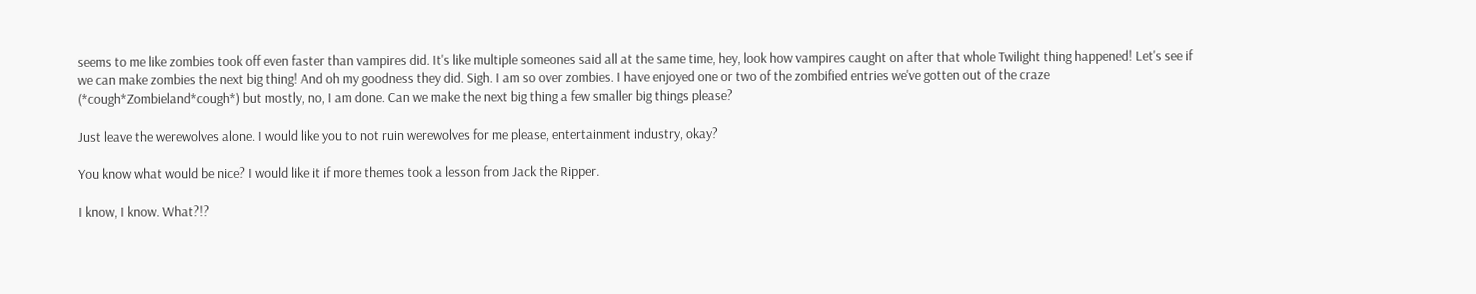seems to me like zombies took off even faster than vampires did. It's like multiple someones said all at the same time, hey, look how vampires caught on after that whole Twilight thing happened! Let's see if we can make zombies the next big thing! And oh my goodness they did. Sigh. I am so over zombies. I have enjoyed one or two of the zombified entries we've gotten out of the craze (*cough*Zombieland*cough*) but mostly, no, I am done. Can we make the next big thing a few smaller big things please?

Just leave the werewolves alone. I would like you to not ruin werewolves for me please, entertainment industry, okay?

You know what would be nice? I would like it if more themes took a lesson from Jack the Ripper.

I know, I know. What?!?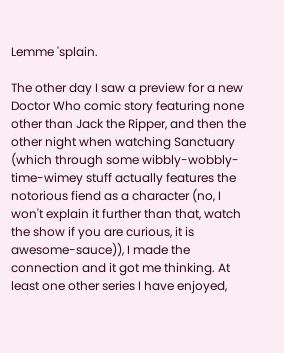Lemme 'splain.

The other day I saw a preview for a new Doctor Who comic story featuring none other than Jack the Ripper, and then the other night when watching Sanctuary (which through some wibbly-wobbly-time-wimey stuff actually features the notorious fiend as a character (no, I won't explain it further than that, watch the show if you are curious, it is awesome-sauce)), I made the connection and it got me thinking. At least one other series I have enjoyed,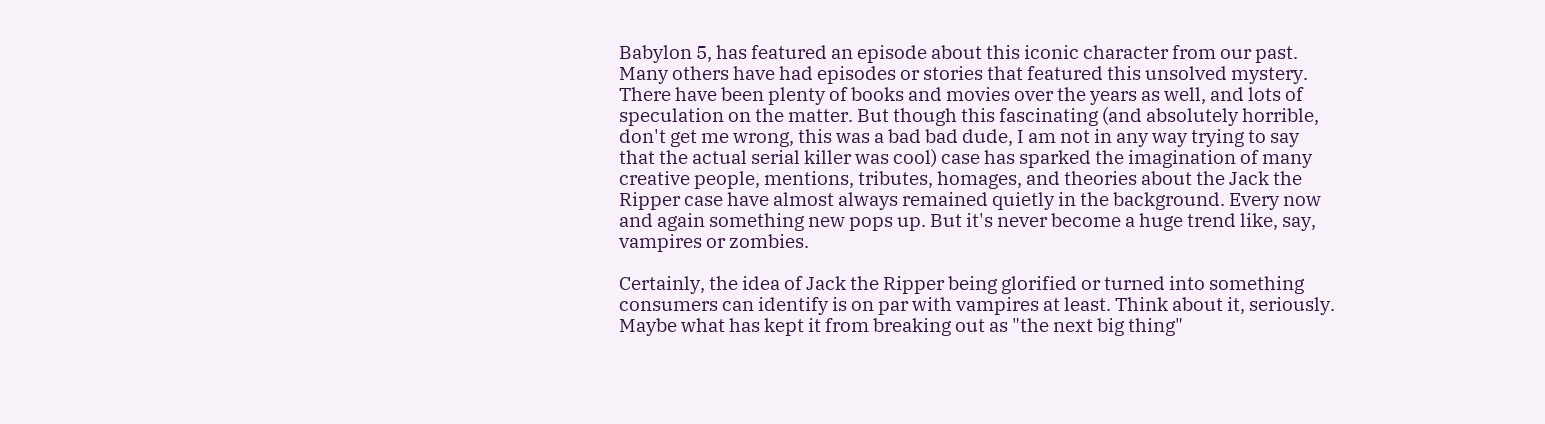Babylon 5, has featured an episode about this iconic character from our past. Many others have had episodes or stories that featured this unsolved mystery. There have been plenty of books and movies over the years as well, and lots of speculation on the matter. But though this fascinating (and absolutely horrible, don't get me wrong, this was a bad bad dude, I am not in any way trying to say that the actual serial killer was cool) case has sparked the imagination of many creative people, mentions, tributes, homages, and theories about the Jack the Ripper case have almost always remained quietly in the background. Every now and again something new pops up. But it's never become a huge trend like, say, vampires or zombies.

Certainly, the idea of Jack the Ripper being glorified or turned into something consumers can identify is on par with vampires at least. Think about it, seriously. Maybe what has kept it from breaking out as "the next big thing"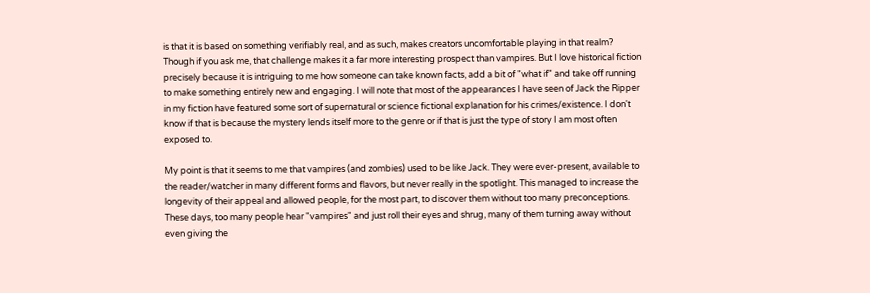is that it is based on something verifiably real, and as such, makes creators uncomfortable playing in that realm? Though if you ask me, that challenge makes it a far more interesting prospect than vampires. But I love historical fiction precisely because it is intriguing to me how someone can take known facts, add a bit of "what if" and take off running to make something entirely new and engaging. I will note that most of the appearances I have seen of Jack the Ripper in my fiction have featured some sort of supernatural or science fictional explanation for his crimes/existence. I don't know if that is because the mystery lends itself more to the genre or if that is just the type of story I am most often exposed to.

My point is that it seems to me that vampires (and zombies) used to be like Jack. They were ever-present, available to the reader/watcher in many different forms and flavors, but never really in the spotlight. This managed to increase the longevity of their appeal and allowed people, for the most part, to discover them without too many preconceptions. These days, too many people hear "vampires" and just roll their eyes and shrug, many of them turning away without even giving the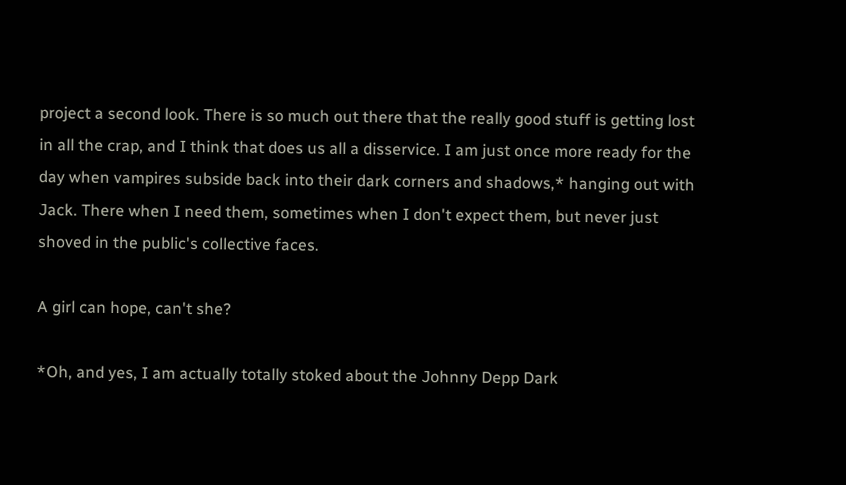project a second look. There is so much out there that the really good stuff is getting lost in all the crap, and I think that does us all a disservice. I am just once more ready for the day when vampires subside back into their dark corners and shadows,* hanging out with Jack. There when I need them, sometimes when I don't expect them, but never just shoved in the public's collective faces.

A girl can hope, can't she?

*Oh, and yes, I am actually totally stoked about the Johnny Depp Dark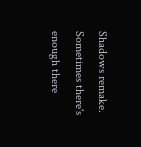Shadows remake. Sometimes there's enough there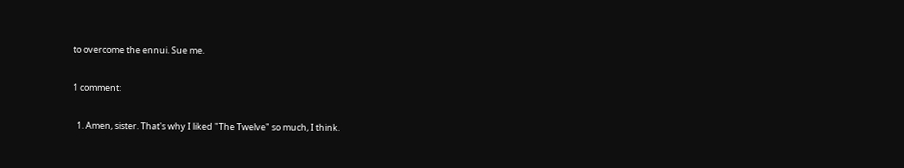to overcome the ennui. Sue me.

1 comment:

  1. Amen, sister. That's why I liked "The Twelve" so much, I think.